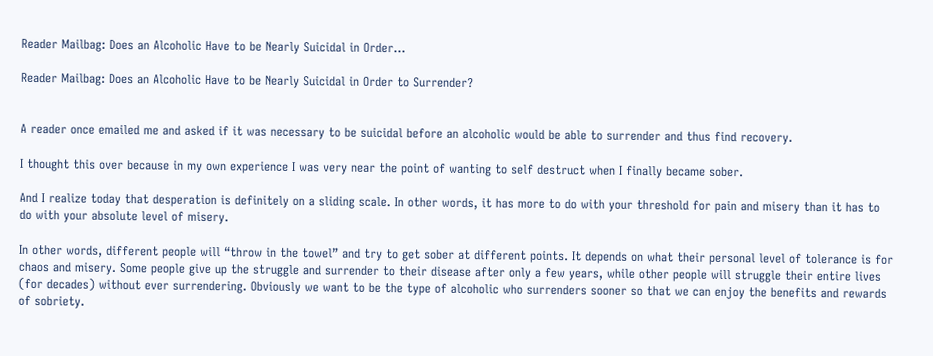Reader Mailbag: Does an Alcoholic Have to be Nearly Suicidal in Order...

Reader Mailbag: Does an Alcoholic Have to be Nearly Suicidal in Order to Surrender?


A reader once emailed me and asked if it was necessary to be suicidal before an alcoholic would be able to surrender and thus find recovery.

I thought this over because in my own experience I was very near the point of wanting to self destruct when I finally became sober.

And I realize today that desperation is definitely on a sliding scale. In other words, it has more to do with your threshold for pain and misery than it has to do with your absolute level of misery.

In other words, different people will “throw in the towel” and try to get sober at different points. It depends on what their personal level of tolerance is for chaos and misery. Some people give up the struggle and surrender to their disease after only a few years, while other people will struggle their entire lives (for decades) without ever surrendering. Obviously we want to be the type of alcoholic who surrenders sooner so that we can enjoy the benefits and rewards of sobriety.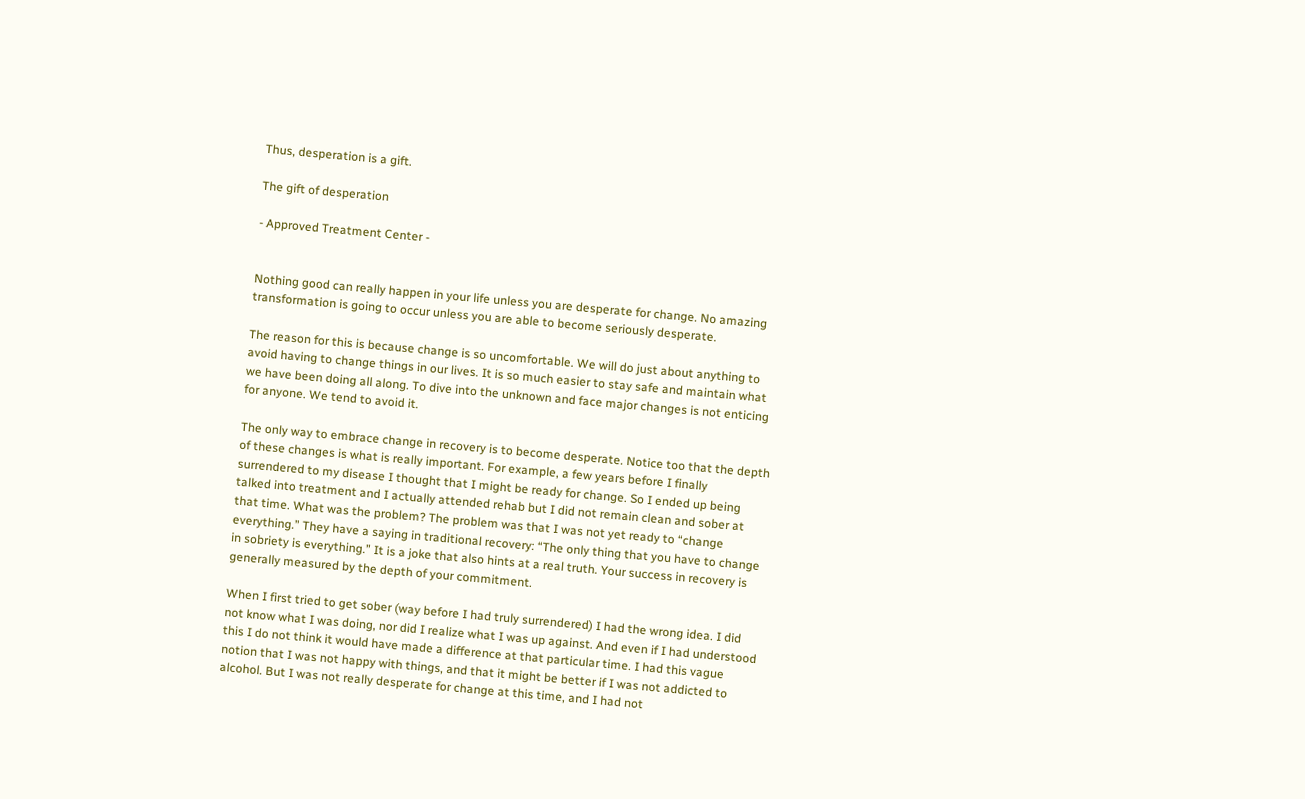Thus, desperation is a gift.

The gift of desperation

- Approved Treatment Center -


Nothing good can really happen in your life unless you are desperate for change. No amazing transformation is going to occur unless you are able to become seriously desperate.

The reason for this is because change is so uncomfortable. We will do just about anything to avoid having to change things in our lives. It is so much easier to stay safe and maintain what we have been doing all along. To dive into the unknown and face major changes is not enticing for anyone. We tend to avoid it.

The only way to embrace change in recovery is to become desperate. Notice too that the depth of these changes is what is really important. For example, a few years before I finally surrendered to my disease I thought that I might be ready for change. So I ended up being talked into treatment and I actually attended rehab but I did not remain clean and sober at that time. What was the problem? The problem was that I was not yet ready to “change everything.” They have a saying in traditional recovery: “The only thing that you have to change in sobriety is everything.” It is a joke that also hints at a real truth. Your success in recovery is generally measured by the depth of your commitment.

When I first tried to get sober (way before I had truly surrendered) I had the wrong idea. I did not know what I was doing, nor did I realize what I was up against. And even if I had understood this I do not think it would have made a difference at that particular time. I had this vague notion that I was not happy with things, and that it might be better if I was not addicted to alcohol. But I was not really desperate for change at this time, and I had not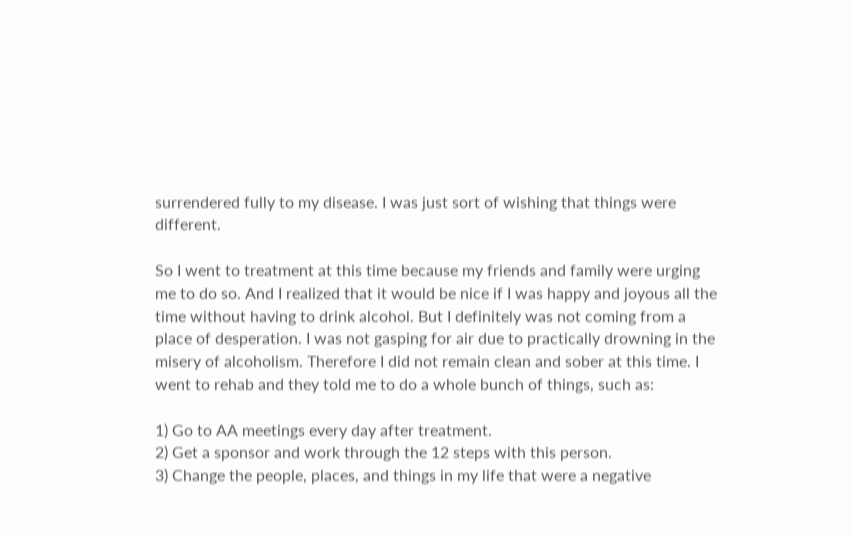surrendered fully to my disease. I was just sort of wishing that things were different.

So I went to treatment at this time because my friends and family were urging me to do so. And I realized that it would be nice if I was happy and joyous all the time without having to drink alcohol. But I definitely was not coming from a place of desperation. I was not gasping for air due to practically drowning in the misery of alcoholism. Therefore I did not remain clean and sober at this time. I went to rehab and they told me to do a whole bunch of things, such as:

1) Go to AA meetings every day after treatment.
2) Get a sponsor and work through the 12 steps with this person.
3) Change the people, places, and things in my life that were a negative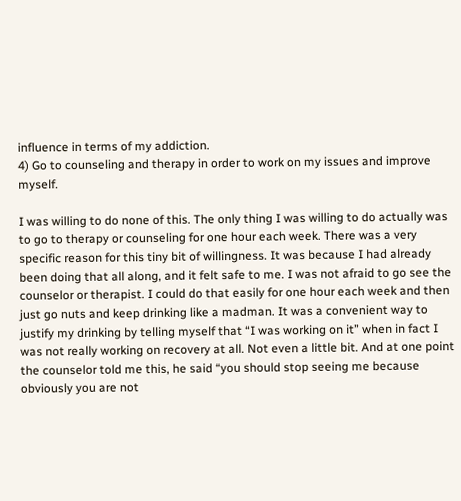influence in terms of my addiction.
4) Go to counseling and therapy in order to work on my issues and improve myself.

I was willing to do none of this. The only thing I was willing to do actually was to go to therapy or counseling for one hour each week. There was a very specific reason for this tiny bit of willingness. It was because I had already been doing that all along, and it felt safe to me. I was not afraid to go see the counselor or therapist. I could do that easily for one hour each week and then just go nuts and keep drinking like a madman. It was a convenient way to justify my drinking by telling myself that “I was working on it” when in fact I was not really working on recovery at all. Not even a little bit. And at one point the counselor told me this, he said “you should stop seeing me because obviously you are not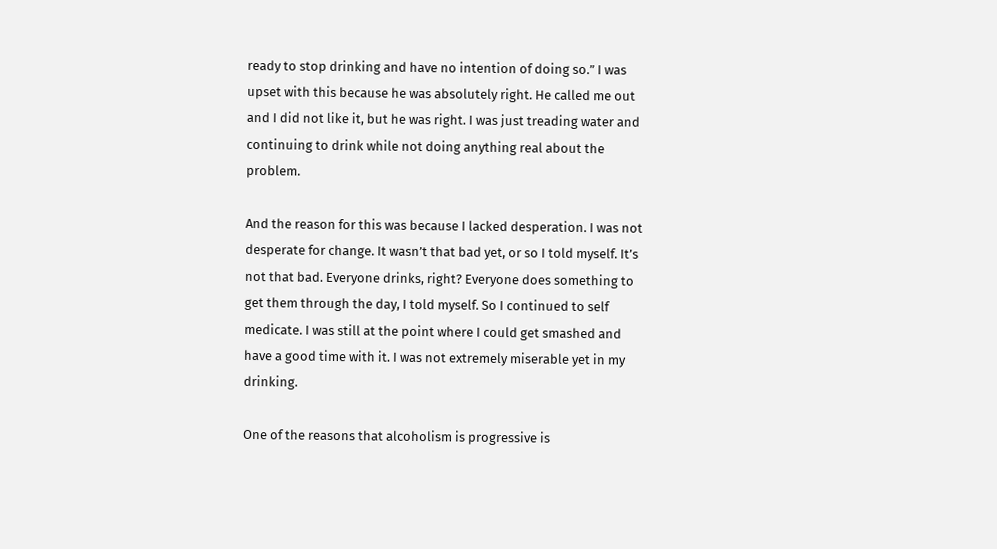ready to stop drinking and have no intention of doing so.” I was upset with this because he was absolutely right. He called me out and I did not like it, but he was right. I was just treading water and continuing to drink while not doing anything real about the problem.

And the reason for this was because I lacked desperation. I was not desperate for change. It wasn’t that bad yet, or so I told myself. It’s not that bad. Everyone drinks, right? Everyone does something to get them through the day, I told myself. So I continued to self medicate. I was still at the point where I could get smashed and have a good time with it. I was not extremely miserable yet in my drinking.

One of the reasons that alcoholism is progressive is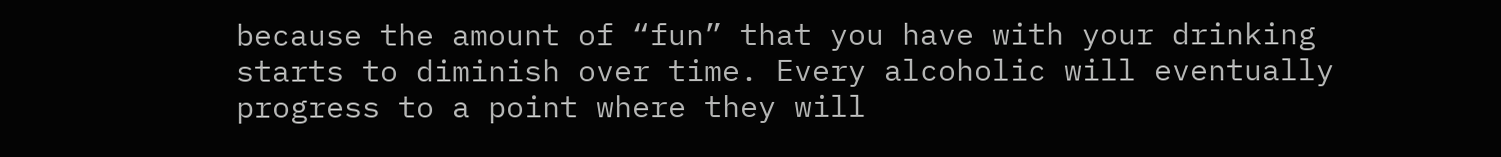because the amount of “fun” that you have with your drinking starts to diminish over time. Every alcoholic will eventually progress to a point where they will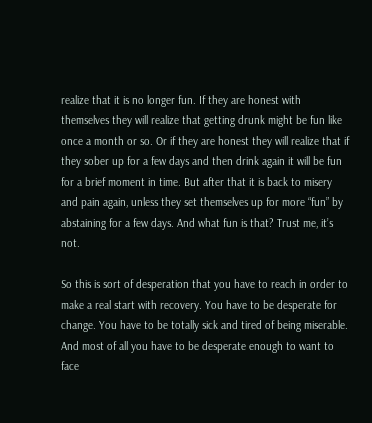realize that it is no longer fun. If they are honest with themselves they will realize that getting drunk might be fun like once a month or so. Or if they are honest they will realize that if they sober up for a few days and then drink again it will be fun for a brief moment in time. But after that it is back to misery and pain again, unless they set themselves up for more “fun” by abstaining for a few days. And what fun is that? Trust me, it’s not.

So this is sort of desperation that you have to reach in order to make a real start with recovery. You have to be desperate for change. You have to be totally sick and tired of being miserable. And most of all you have to be desperate enough to want to face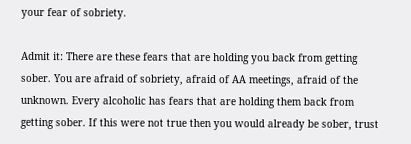your fear of sobriety.

Admit it: There are these fears that are holding you back from getting sober. You are afraid of sobriety, afraid of AA meetings, afraid of the unknown. Every alcoholic has fears that are holding them back from getting sober. If this were not true then you would already be sober, trust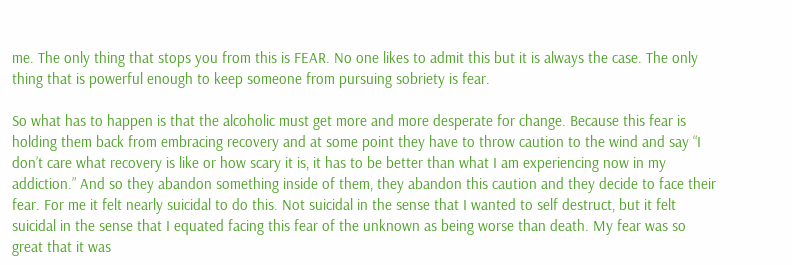me. The only thing that stops you from this is FEAR. No one likes to admit this but it is always the case. The only thing that is powerful enough to keep someone from pursuing sobriety is fear.

So what has to happen is that the alcoholic must get more and more desperate for change. Because this fear is holding them back from embracing recovery and at some point they have to throw caution to the wind and say “I don’t care what recovery is like or how scary it is, it has to be better than what I am experiencing now in my addiction.” And so they abandon something inside of them, they abandon this caution and they decide to face their fear. For me it felt nearly suicidal to do this. Not suicidal in the sense that I wanted to self destruct, but it felt suicidal in the sense that I equated facing this fear of the unknown as being worse than death. My fear was so great that it was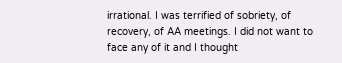irrational. I was terrified of sobriety, of recovery, of AA meetings. I did not want to face any of it and I thought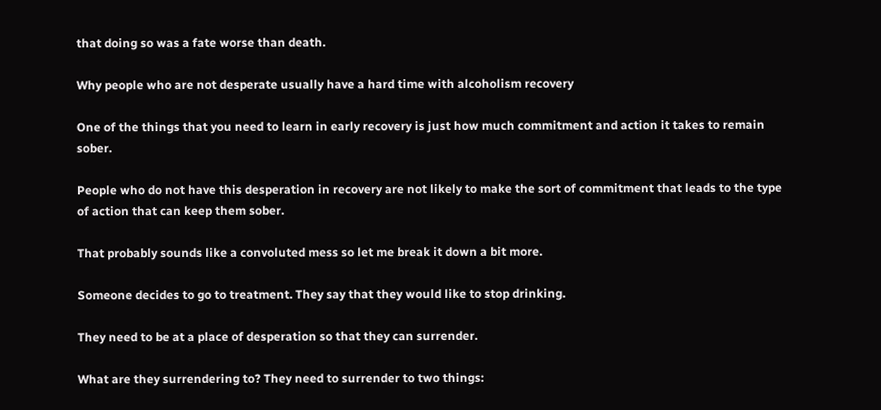that doing so was a fate worse than death.

Why people who are not desperate usually have a hard time with alcoholism recovery

One of the things that you need to learn in early recovery is just how much commitment and action it takes to remain sober.

People who do not have this desperation in recovery are not likely to make the sort of commitment that leads to the type of action that can keep them sober.

That probably sounds like a convoluted mess so let me break it down a bit more.

Someone decides to go to treatment. They say that they would like to stop drinking.

They need to be at a place of desperation so that they can surrender.

What are they surrendering to? They need to surrender to two things: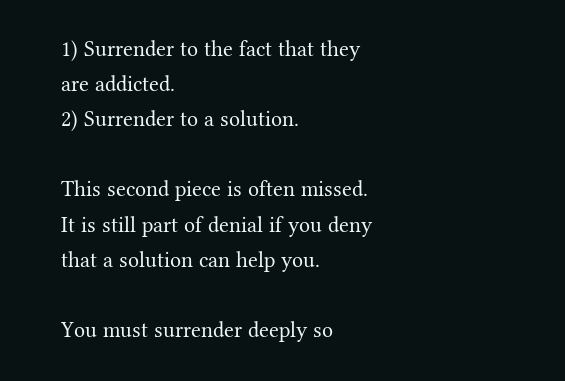1) Surrender to the fact that they are addicted.
2) Surrender to a solution.

This second piece is often missed. It is still part of denial if you deny that a solution can help you.

You must surrender deeply so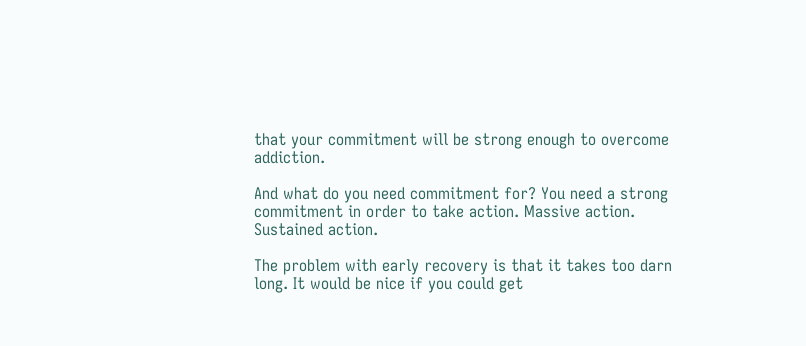that your commitment will be strong enough to overcome addiction.

And what do you need commitment for? You need a strong commitment in order to take action. Massive action. Sustained action.

The problem with early recovery is that it takes too darn long. It would be nice if you could get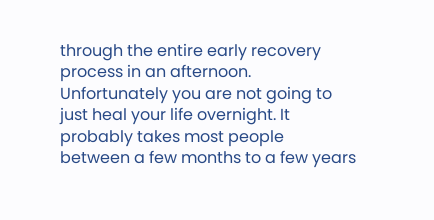through the entire early recovery process in an afternoon. Unfortunately you are not going to just heal your life overnight. It probably takes most people between a few months to a few years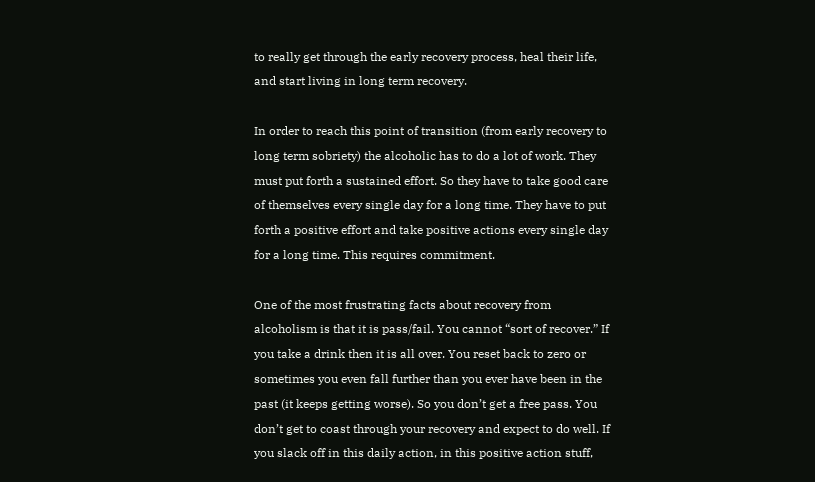to really get through the early recovery process, heal their life, and start living in long term recovery.

In order to reach this point of transition (from early recovery to long term sobriety) the alcoholic has to do a lot of work. They must put forth a sustained effort. So they have to take good care of themselves every single day for a long time. They have to put forth a positive effort and take positive actions every single day for a long time. This requires commitment.

One of the most frustrating facts about recovery from alcoholism is that it is pass/fail. You cannot “sort of recover.” If you take a drink then it is all over. You reset back to zero or sometimes you even fall further than you ever have been in the past (it keeps getting worse). So you don’t get a free pass. You don’t get to coast through your recovery and expect to do well. If you slack off in this daily action, in this positive action stuff,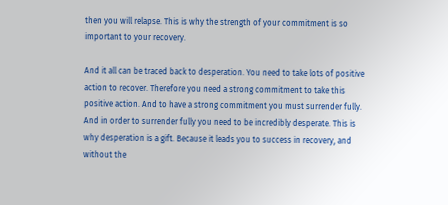then you will relapse. This is why the strength of your commitment is so important to your recovery.

And it all can be traced back to desperation. You need to take lots of positive action to recover. Therefore you need a strong commitment to take this positive action. And to have a strong commitment you must surrender fully. And in order to surrender fully you need to be incredibly desperate. This is why desperation is a gift. Because it leads you to success in recovery, and without the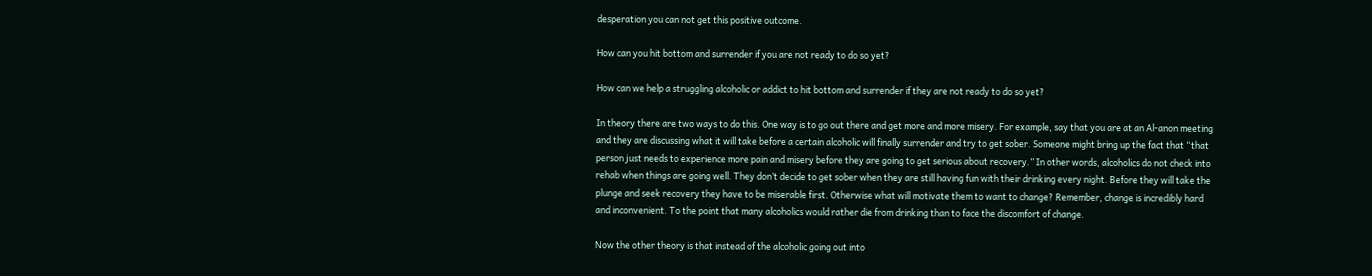desperation you can not get this positive outcome.

How can you hit bottom and surrender if you are not ready to do so yet?

How can we help a struggling alcoholic or addict to hit bottom and surrender if they are not ready to do so yet?

In theory there are two ways to do this. One way is to go out there and get more and more misery. For example, say that you are at an Al-anon meeting and they are discussing what it will take before a certain alcoholic will finally surrender and try to get sober. Someone might bring up the fact that “that person just needs to experience more pain and misery before they are going to get serious about recovery.” In other words, alcoholics do not check into rehab when things are going well. They don’t decide to get sober when they are still having fun with their drinking every night. Before they will take the plunge and seek recovery they have to be miserable first. Otherwise what will motivate them to want to change? Remember, change is incredibly hard and inconvenient. To the point that many alcoholics would rather die from drinking than to face the discomfort of change.

Now the other theory is that instead of the alcoholic going out into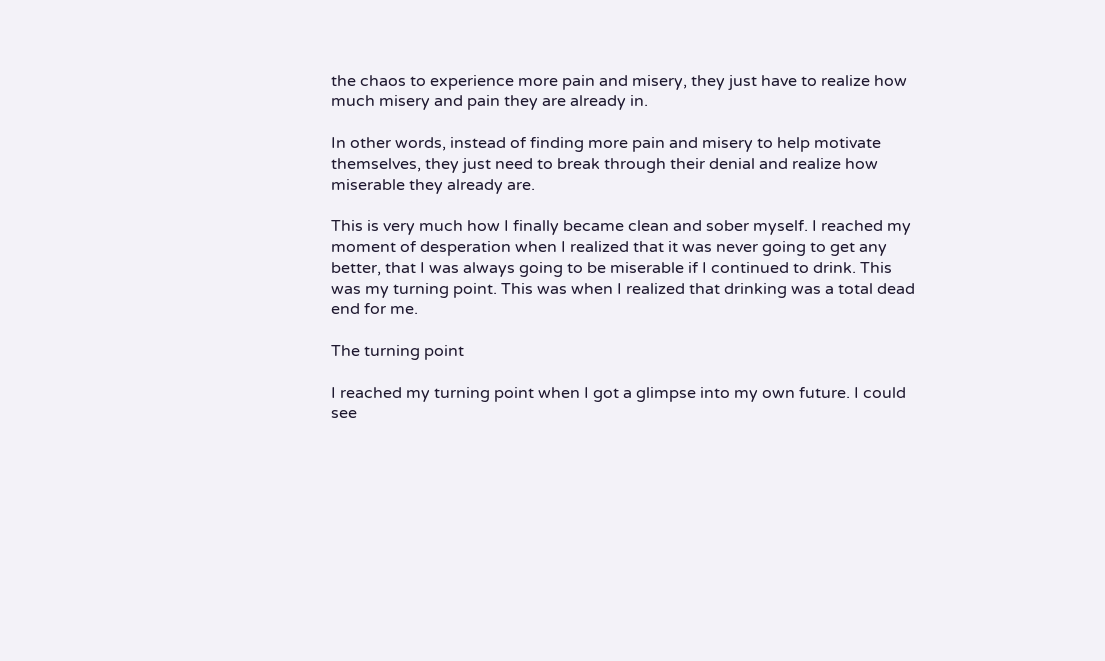the chaos to experience more pain and misery, they just have to realize how much misery and pain they are already in.

In other words, instead of finding more pain and misery to help motivate themselves, they just need to break through their denial and realize how miserable they already are.

This is very much how I finally became clean and sober myself. I reached my moment of desperation when I realized that it was never going to get any better, that I was always going to be miserable if I continued to drink. This was my turning point. This was when I realized that drinking was a total dead end for me.

The turning point

I reached my turning point when I got a glimpse into my own future. I could see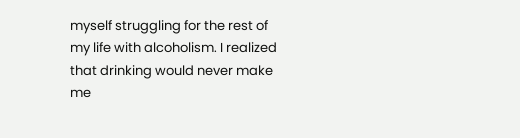myself struggling for the rest of my life with alcoholism. I realized that drinking would never make me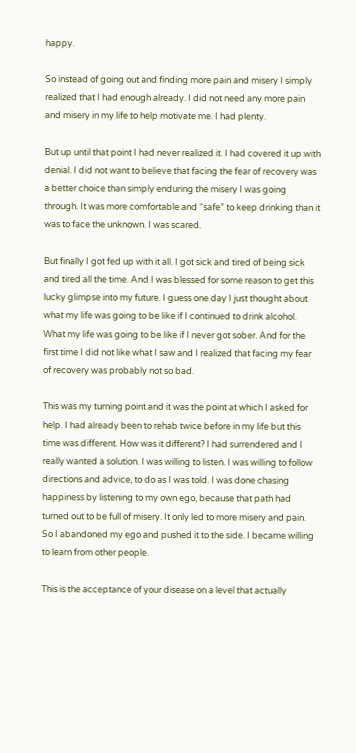happy.

So instead of going out and finding more pain and misery I simply realized that I had enough already. I did not need any more pain and misery in my life to help motivate me. I had plenty.

But up until that point I had never realized it. I had covered it up with denial. I did not want to believe that facing the fear of recovery was a better choice than simply enduring the misery I was going through. It was more comfortable and “safe” to keep drinking than it was to face the unknown. I was scared.

But finally I got fed up with it all. I got sick and tired of being sick and tired all the time. And I was blessed for some reason to get this lucky glimpse into my future. I guess one day I just thought about what my life was going to be like if I continued to drink alcohol. What my life was going to be like if I never got sober. And for the first time I did not like what I saw and I realized that facing my fear of recovery was probably not so bad.

This was my turning point and it was the point at which I asked for help. I had already been to rehab twice before in my life but this time was different. How was it different? I had surrendered and I really wanted a solution. I was willing to listen. I was willing to follow directions and advice, to do as I was told. I was done chasing happiness by listening to my own ego, because that path had turned out to be full of misery. It only led to more misery and pain. So I abandoned my ego and pushed it to the side. I became willing to learn from other people.

This is the acceptance of your disease on a level that actually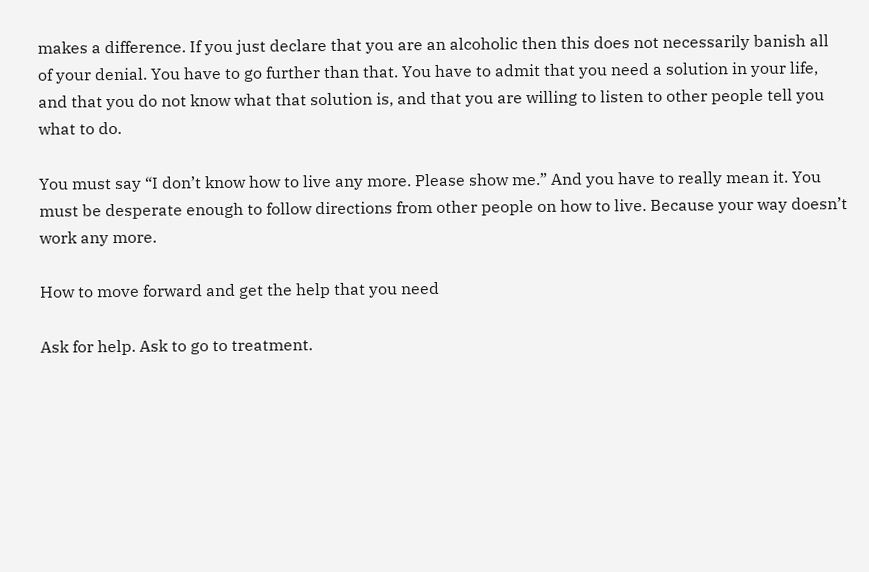makes a difference. If you just declare that you are an alcoholic then this does not necessarily banish all of your denial. You have to go further than that. You have to admit that you need a solution in your life, and that you do not know what that solution is, and that you are willing to listen to other people tell you what to do.

You must say “I don’t know how to live any more. Please show me.” And you have to really mean it. You must be desperate enough to follow directions from other people on how to live. Because your way doesn’t work any more.

How to move forward and get the help that you need

Ask for help. Ask to go to treatment.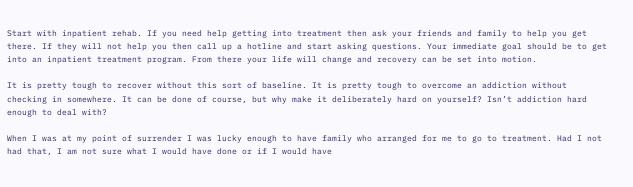Start with inpatient rehab. If you need help getting into treatment then ask your friends and family to help you get there. If they will not help you then call up a hotline and start asking questions. Your immediate goal should be to get into an inpatient treatment program. From there your life will change and recovery can be set into motion.

It is pretty tough to recover without this sort of baseline. It is pretty tough to overcome an addiction without checking in somewhere. It can be done of course, but why make it deliberately hard on yourself? Isn’t addiction hard enough to deal with?

When I was at my point of surrender I was lucky enough to have family who arranged for me to go to treatment. Had I not had that, I am not sure what I would have done or if I would have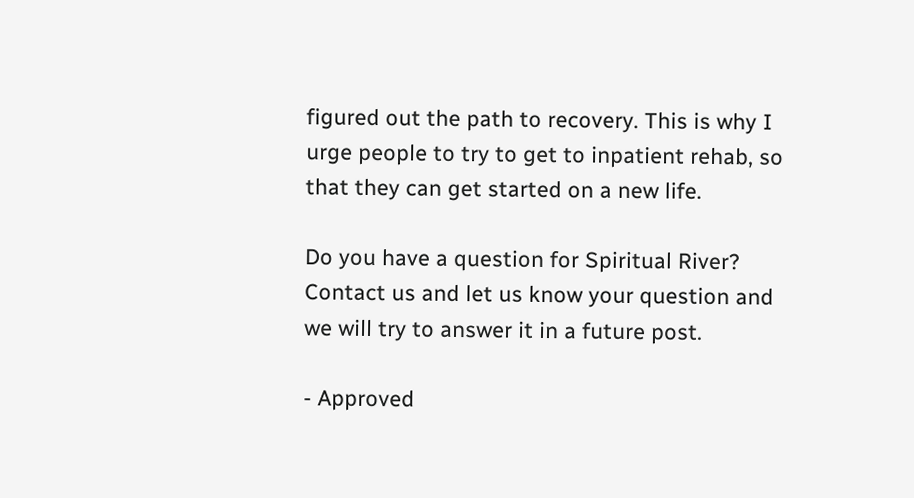figured out the path to recovery. This is why I urge people to try to get to inpatient rehab, so that they can get started on a new life.

Do you have a question for Spiritual River? Contact us and let us know your question and we will try to answer it in a future post.

- Approved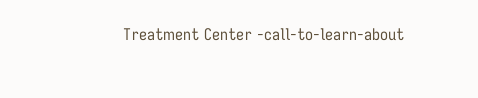Treatment Center -call-to-learn-about